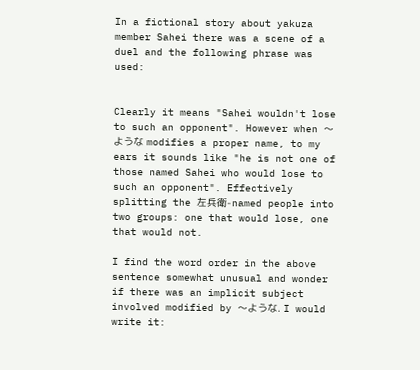In a fictional story about yakuza member Sahei there was a scene of a duel and the following phrase was used:


Clearly it means "Sahei wouldn't lose to such an opponent". However when 〜ような modifies a proper name, to my ears it sounds like "he is not one of those named Sahei who would lose to such an opponent". Effectively splitting the 左兵衛-named people into two groups: one that would lose, one that would not.

I find the word order in the above sentence somewhat unusual and wonder if there was an implicit subject involved modified by 〜ような. I would write it: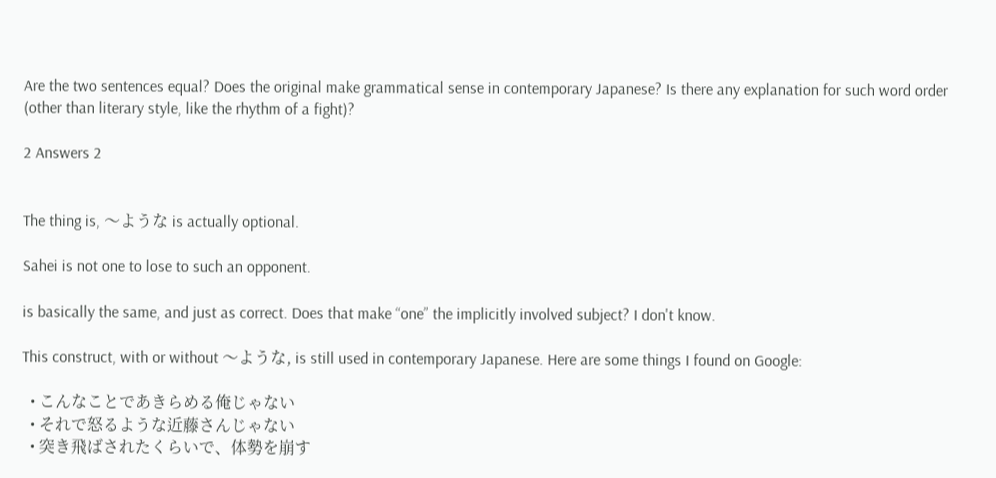Are the two sentences equal? Does the original make grammatical sense in contemporary Japanese? Is there any explanation for such word order (other than literary style, like the rhythm of a fight)?

2 Answers 2


The thing is, 〜ような is actually optional.

Sahei is not one to lose to such an opponent.

is basically the same, and just as correct. Does that make “one” the implicitly involved subject? I don't know.

This construct, with or without 〜ような, is still used in contemporary Japanese. Here are some things I found on Google:

  • こんなことであきらめる俺じゃない
  • それで怒るような近藤さんじゃない
  • 突き飛ばされたくらいで、体勢を崩す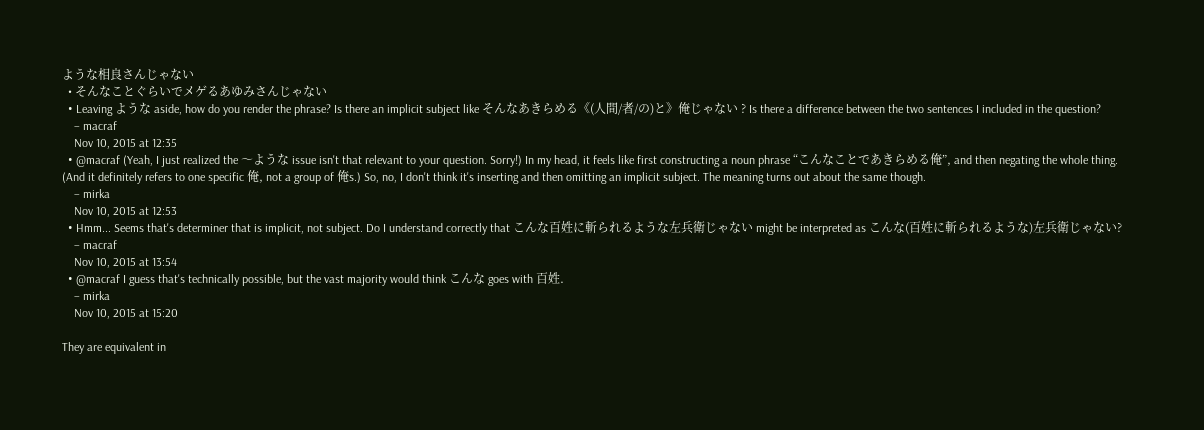ような相良さんじゃない
  • そんなことぐらいでメゲるあゆみさんじゃない
  • Leaving ような aside, how do you render the phrase? Is there an implicit subject like そんなあきらめる《(人間/者/の)と》俺じゃない ? Is there a difference between the two sentences I included in the question?
    – macraf
    Nov 10, 2015 at 12:35
  • @macraf (Yeah, I just realized the 〜ような issue isn't that relevant to your question. Sorry!) In my head, it feels like first constructing a noun phrase “こんなことであきらめる俺”, and then negating the whole thing. (And it definitely refers to one specific 俺, not a group of 俺s.) So, no, I don't think it's inserting and then omitting an implicit subject. The meaning turns out about the same though.
    – mirka
    Nov 10, 2015 at 12:53
  • Hmm... Seems that's determiner that is implicit, not subject. Do I understand correctly that こんな百姓に斬られるような左兵衛じゃない might be interpreted as こんな(百姓に斬られるような)左兵衛じゃない?
    – macraf
    Nov 10, 2015 at 13:54
  • @macraf I guess that's technically possible, but the vast majority would think こんな goes with 百姓.
    – mirka
    Nov 10, 2015 at 15:20

They are equivalent in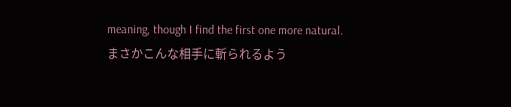meaning, though I find the first one more natural. まさかこんな相手に斬られるよう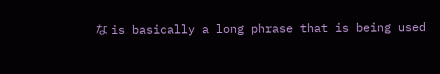な is basically a long phrase that is being used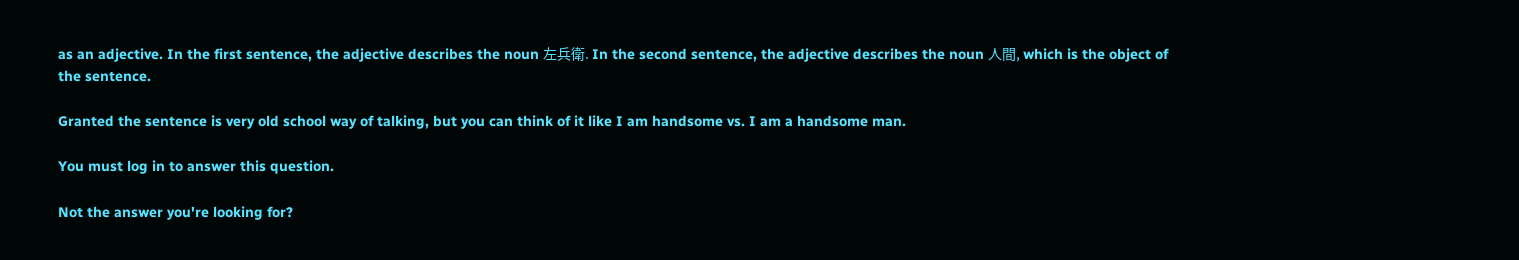as an adjective. In the first sentence, the adjective describes the noun 左兵衛. In the second sentence, the adjective describes the noun 人間, which is the object of the sentence.

Granted the sentence is very old school way of talking, but you can think of it like I am handsome vs. I am a handsome man.

You must log in to answer this question.

Not the answer you're looking for?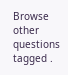Browse other questions tagged .